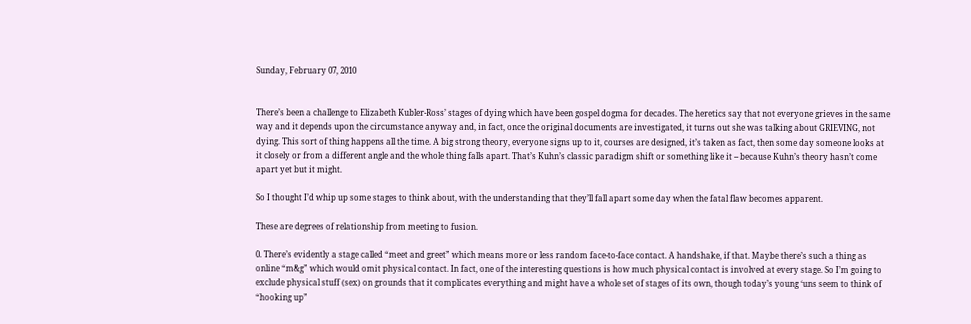Sunday, February 07, 2010


There’s been a challenge to Elizabeth Kubler-Ross’ stages of dying which have been gospel dogma for decades. The heretics say that not everyone grieves in the same way and it depends upon the circumstance anyway and, in fact, once the original documents are investigated, it turns out she was talking about GRIEVING, not dying. This sort of thing happens all the time. A big strong theory, everyone signs up to it, courses are designed, it’s taken as fact, then some day someone looks at it closely or from a different angle and the whole thing falls apart. That’s Kuhn’s classic paradigm shift or something like it -- because Kuhn’s theory hasn’t come apart yet but it might.

So I thought I’d whip up some stages to think about, with the understanding that they’ll fall apart some day when the fatal flaw becomes apparent.

These are degrees of relationship from meeting to fusion.

0. There’s evidently a stage called “meet and greet” which means more or less random face-to-face contact. A handshake, if that. Maybe there’s such a thing as online “m&g” which would omit physical contact. In fact, one of the interesting questions is how much physical contact is involved at every stage. So I’m going to exclude physical stuff (sex) on grounds that it complicates everything and might have a whole set of stages of its own, though today’s young ‘uns seem to think of “hooking up”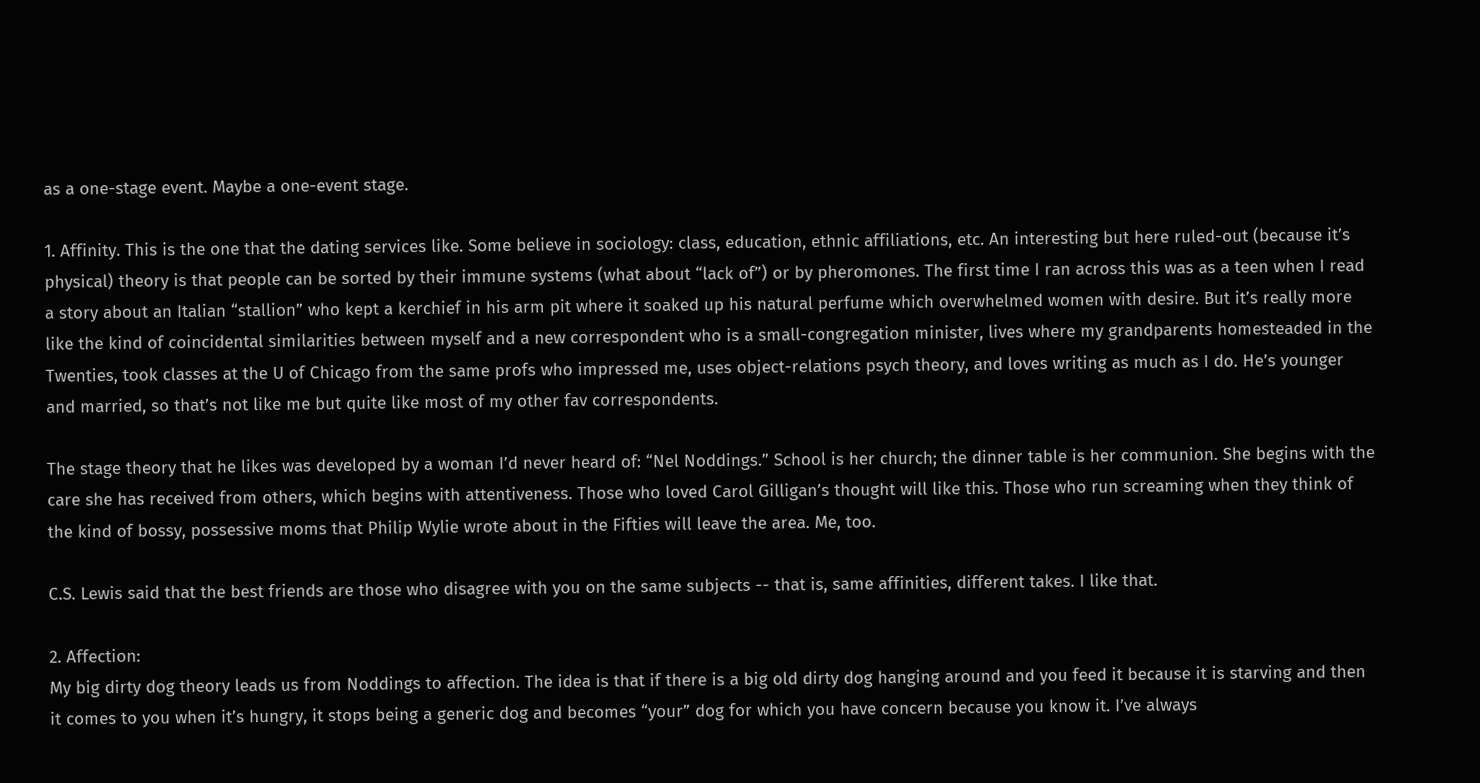as a one-stage event. Maybe a one-event stage.

1. Affinity. This is the one that the dating services like. Some believe in sociology: class, education, ethnic affiliations, etc. An interesting but here ruled-out (because it’s physical) theory is that people can be sorted by their immune systems (what about “lack of”) or by pheromones. The first time I ran across this was as a teen when I read a story about an Italian “stallion” who kept a kerchief in his arm pit where it soaked up his natural perfume which overwhelmed women with desire. But it’s really more like the kind of coincidental similarities between myself and a new correspondent who is a small-congregation minister, lives where my grandparents homesteaded in the Twenties, took classes at the U of Chicago from the same profs who impressed me, uses object-relations psych theory, and loves writing as much as I do. He’s younger and married, so that’s not like me but quite like most of my other fav correspondents.

The stage theory that he likes was developed by a woman I’d never heard of: “Nel Noddings.” School is her church; the dinner table is her communion. She begins with the care she has received from others, which begins with attentiveness. Those who loved Carol Gilligan’s thought will like this. Those who run screaming when they think of the kind of bossy, possessive moms that Philip Wylie wrote about in the Fifties will leave the area. Me, too.

C.S. Lewis said that the best friends are those who disagree with you on the same subjects -- that is, same affinities, different takes. I like that.

2. Affection:
My big dirty dog theory leads us from Noddings to affection. The idea is that if there is a big old dirty dog hanging around and you feed it because it is starving and then it comes to you when it’s hungry, it stops being a generic dog and becomes “your” dog for which you have concern because you know it. I’ve always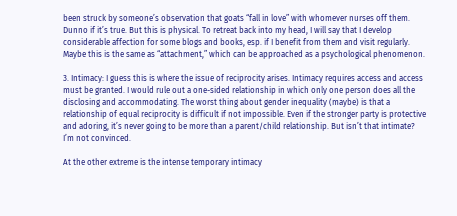been struck by someone’s observation that goats “fall in love” with whomever nurses off them. Dunno if it’s true. But this is physical. To retreat back into my head, I will say that I develop considerable affection for some blogs and books, esp. if I benefit from them and visit regularly. Maybe this is the same as “attachment,” which can be approached as a psychological phenomenon.

3. Intimacy: I guess this is where the issue of reciprocity arises. Intimacy requires access and access must be granted. I would rule out a one-sided relationship in which only one person does all the disclosing and accommodating. The worst thing about gender inequality (maybe) is that a relationship of equal reciprocity is difficult if not impossible. Even if the stronger party is protective and adoring, it’s never going to be more than a parent/child relationship. But isn’t that intimate? I’m not convinced.

At the other extreme is the intense temporary intimacy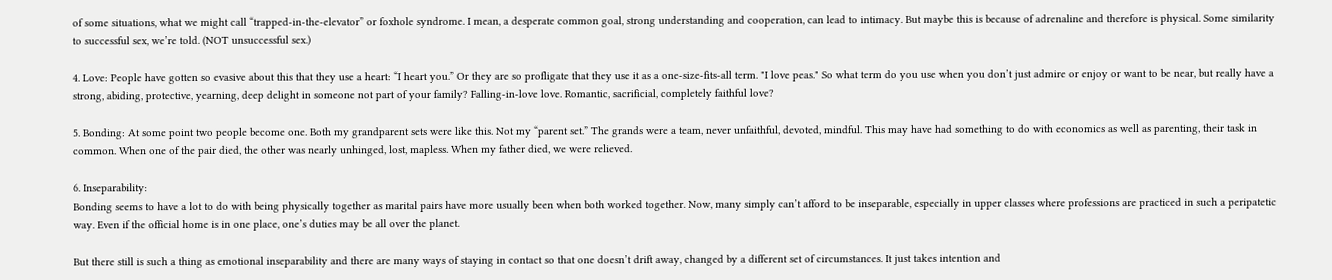of some situations, what we might call “trapped-in-the-elevator” or foxhole syndrome. I mean, a desperate common goal, strong understanding and cooperation, can lead to intimacy. But maybe this is because of adrenaline and therefore is physical. Some similarity to successful sex, we’re told. (NOT unsuccessful sex.)

4. Love: People have gotten so evasive about this that they use a heart: “I heart you.” Or they are so profligate that they use it as a one-size-fits-all term. "I love peas." So what term do you use when you don’t just admire or enjoy or want to be near, but really have a strong, abiding, protective, yearning, deep delight in someone not part of your family? Falling-in-love love. Romantic, sacrificial, completely faithful love?

5. Bonding: At some point two people become one. Both my grandparent sets were like this. Not my “parent set.” The grands were a team, never unfaithful, devoted, mindful. This may have had something to do with economics as well as parenting, their task in common. When one of the pair died, the other was nearly unhinged, lost, mapless. When my father died, we were relieved.

6. Inseparability:
Bonding seems to have a lot to do with being physically together as marital pairs have more usually been when both worked together. Now, many simply can’t afford to be inseparable, especially in upper classes where professions are practiced in such a peripatetic way. Even if the official home is in one place, one’s duties may be all over the planet.

But there still is such a thing as emotional inseparability and there are many ways of staying in contact so that one doesn’t drift away, changed by a different set of circumstances. It just takes intention and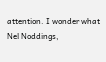attention. I wonder what Nel Noddings,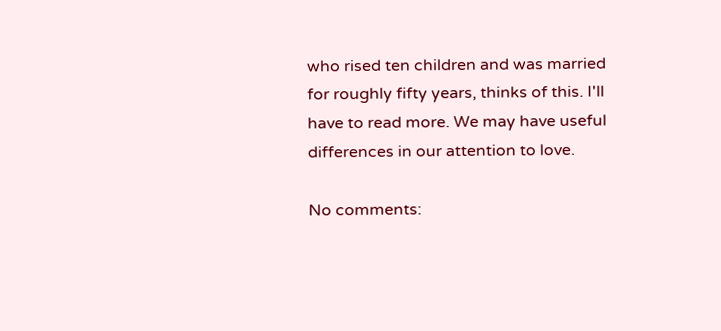who rised ten children and was married for roughly fifty years, thinks of this. I'll have to read more. We may have useful differences in our attention to love.

No comments: